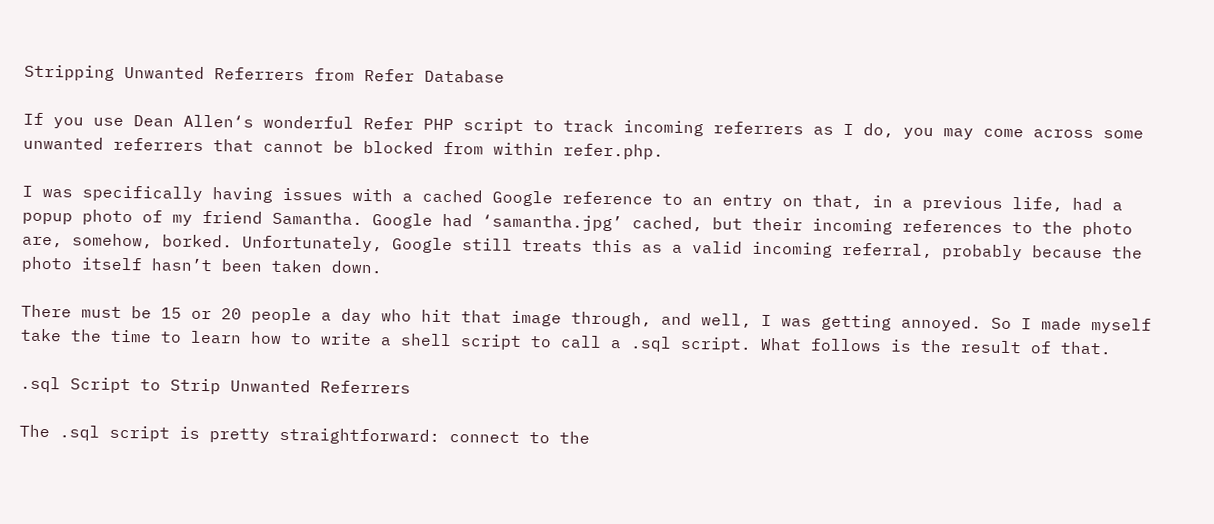Stripping Unwanted Referrers from Refer Database

If you use Dean Allen‘s wonderful Refer PHP script to track incoming referrers as I do, you may come across some unwanted referrers that cannot be blocked from within refer.php.

I was specifically having issues with a cached Google reference to an entry on that, in a previous life, had a popup photo of my friend Samantha. Google had ‘samantha.jpg’ cached, but their incoming references to the photo are, somehow, borked. Unfortunately, Google still treats this as a valid incoming referral, probably because the photo itself hasn’t been taken down.

There must be 15 or 20 people a day who hit that image through, and well, I was getting annoyed. So I made myself take the time to learn how to write a shell script to call a .sql script. What follows is the result of that.

.sql Script to Strip Unwanted Referrers

The .sql script is pretty straightforward: connect to the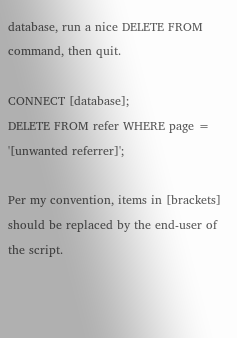database, run a nice DELETE FROM command, then quit.

CONNECT [database];
DELETE FROM refer WHERE page = '[unwanted referrer]';

Per my convention, items in [brackets] should be replaced by the end-user of the script.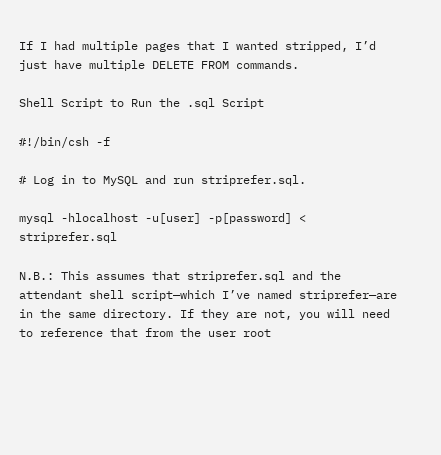If I had multiple pages that I wanted stripped, I’d just have multiple DELETE FROM commands.

Shell Script to Run the .sql Script

#!/bin/csh -f

# Log in to MySQL and run striprefer.sql.

mysql -hlocalhost -u[user] -p[password] < striprefer.sql

N.B.: This assumes that striprefer.sql and the attendant shell script—which I’ve named striprefer—are in the same directory. If they are not, you will need to reference that from the user root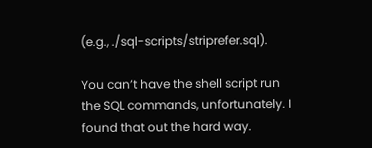(e.g., ./sql-scripts/striprefer.sql).

You can’t have the shell script run the SQL commands, unfortunately. I found that out the hard way.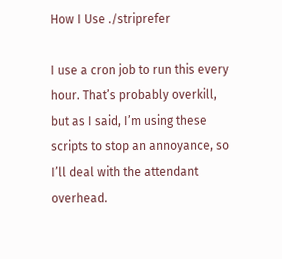How I Use ./striprefer

I use a cron job to run this every hour. That’s probably overkill, but as I said, I’m using these scripts to stop an annoyance, so I’ll deal with the attendant overhead.